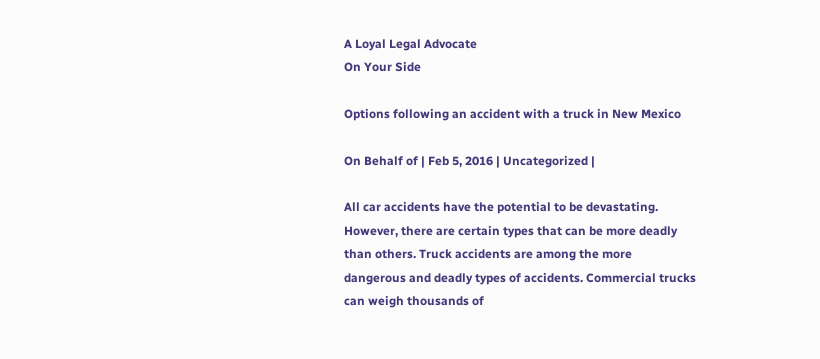A Loyal Legal Advocate
On Your Side

Options following an accident with a truck in New Mexico

On Behalf of | Feb 5, 2016 | Uncategorized |

All car accidents have the potential to be devastating. However, there are certain types that can be more deadly than others. Truck accidents are among the more dangerous and deadly types of accidents. Commercial trucks can weigh thousands of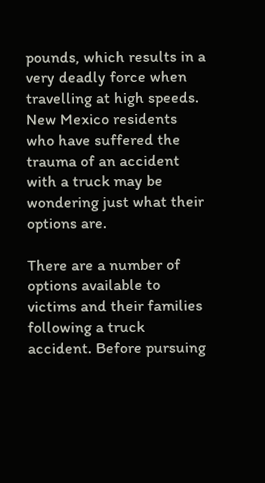pounds, which results in a very deadly force when travelling at high speeds. New Mexico residents who have suffered the trauma of an accident with a truck may be wondering just what their options are.

There are a number of options available to victims and their families following a truck accident. Before pursuing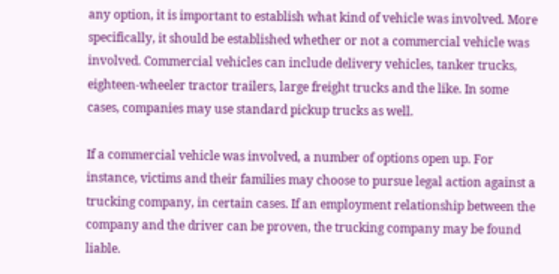any option, it is important to establish what kind of vehicle was involved. More specifically, it should be established whether or not a commercial vehicle was involved. Commercial vehicles can include delivery vehicles, tanker trucks, eighteen-wheeler tractor trailers, large freight trucks and the like. In some cases, companies may use standard pickup trucks as well.

If a commercial vehicle was involved, a number of options open up. For instance, victims and their families may choose to pursue legal action against a trucking company, in certain cases. If an employment relationship between the company and the driver can be proven, the trucking company may be found liable.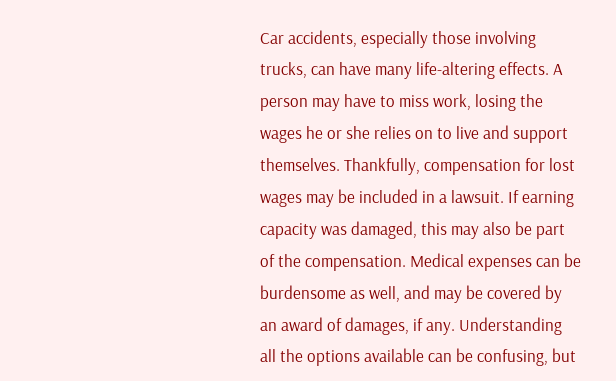Car accidents, especially those involving trucks, can have many life-altering effects. A person may have to miss work, losing the wages he or she relies on to live and support themselves. Thankfully, compensation for lost wages may be included in a lawsuit. If earning capacity was damaged, this may also be part of the compensation. Medical expenses can be burdensome as well, and may be covered by an award of damages, if any. Understanding all the options available can be confusing, but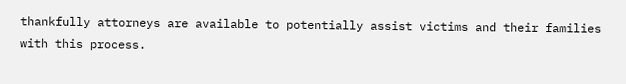thankfully attorneys are available to potentially assist victims and their families with this process.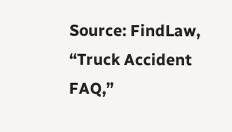Source: FindLaw, “Truck Accident FAQ,”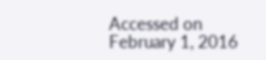Accessed on February 1, 2016